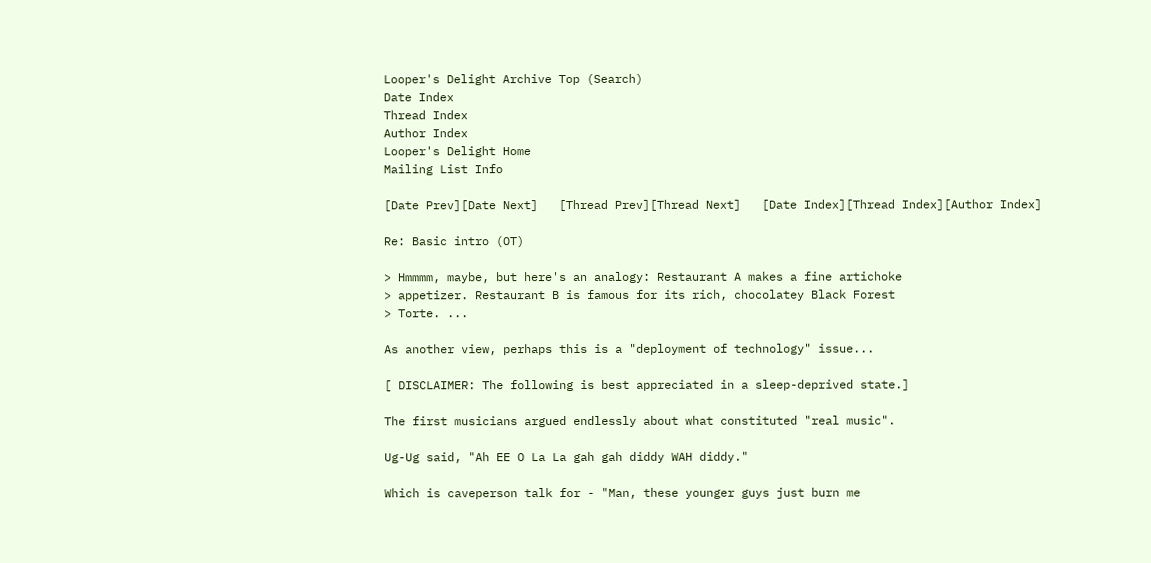Looper's Delight Archive Top (Search)
Date Index
Thread Index
Author Index
Looper's Delight Home
Mailing List Info

[Date Prev][Date Next]   [Thread Prev][Thread Next]   [Date Index][Thread Index][Author Index]

Re: Basic intro (OT)

> Hmmmm, maybe, but here's an analogy: Restaurant A makes a fine artichoke
> appetizer. Restaurant B is famous for its rich, chocolatey Black Forest
> Torte. ...

As another view, perhaps this is a "deployment of technology" issue...

[ DISCLAIMER: The following is best appreciated in a sleep-deprived state.]

The first musicians argued endlessly about what constituted "real music".

Ug-Ug said, "Ah EE O La La gah gah diddy WAH diddy."

Which is caveperson talk for - "Man, these younger guys just burn me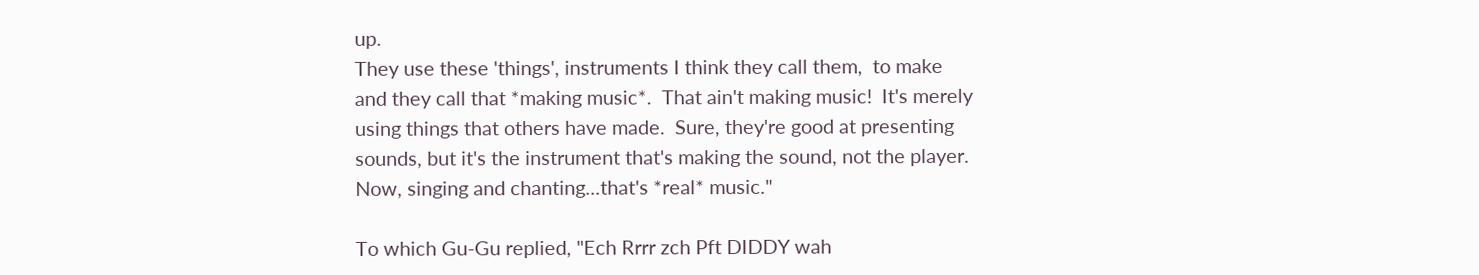up.
They use these 'things', instruments I think they call them,  to make
and they call that *making music*.  That ain't making music!  It's merely
using things that others have made.  Sure, they're good at presenting
sounds, but it's the instrument that's making the sound, not the player.
Now, singing and chanting...that's *real* music."

To which Gu-Gu replied, "Ech Rrrr zch Pft DIDDY wah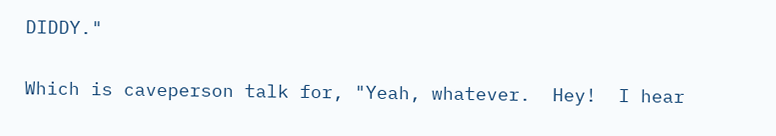DIDDY."

Which is caveperson talk for, "Yeah, whatever.  Hey!  I hear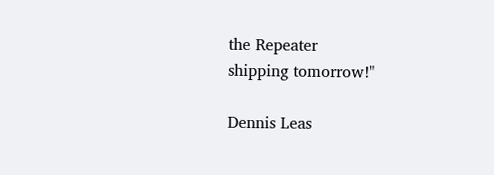the Repeater
shipping tomorrow!"

Dennis Leas